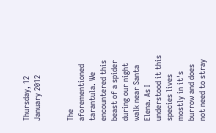Thursday, 12 January 2012


The aforementioned tarantula. We encountered this beast of a spider during our night walk near Santa Elena. As I understood it this species lives mostly in it's burrow and does not need to stray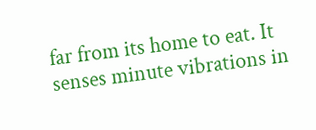far from its home to eat. It senses minute vibrations in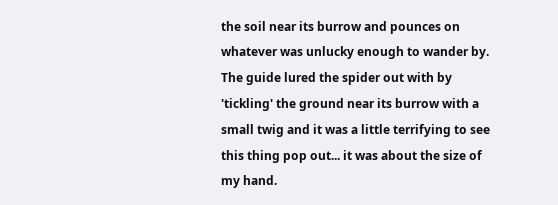the soil near its burrow and pounces on whatever was unlucky enough to wander by.
The guide lured the spider out with by 'tickling' the ground near its burrow with a small twig and it was a little terrifying to see this thing pop out... it was about the size of my hand.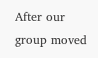After our group moved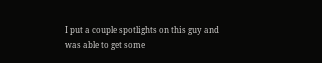I put a couple spotlights on this guy and was able to get some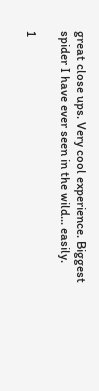great close ups. Very cool experience. Biggest spider I have ever seen in the wild... easily.

1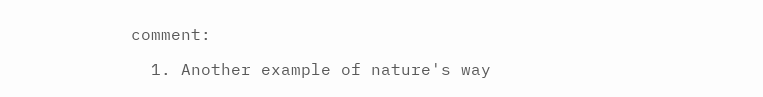comment:

  1. Another example of nature's way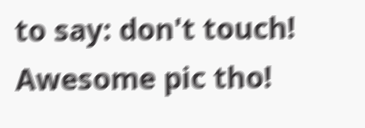to say: don't touch! Awesome pic tho!